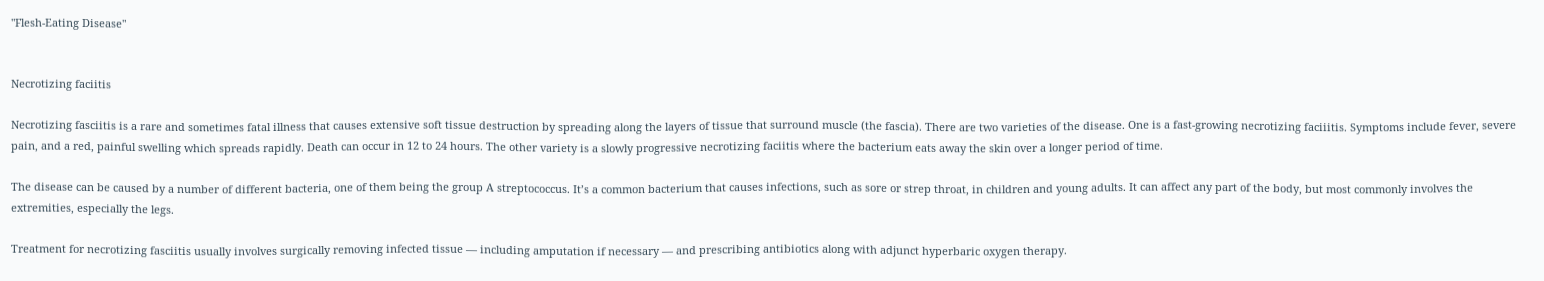"Flesh-Eating Disease"


Necrotizing faciitis

Necrotizing fasciitis is a rare and sometimes fatal illness that causes extensive soft tissue destruction by spreading along the layers of tissue that surround muscle (the fascia). There are two varieties of the disease. One is a fast-growing necrotizing faciiitis. Symptoms include fever, severe pain, and a red, painful swelling which spreads rapidly. Death can occur in 12 to 24 hours. The other variety is a slowly progressive necrotizing faciitis where the bacterium eats away the skin over a longer period of time.

The disease can be caused by a number of different bacteria, one of them being the group A streptococcus. It’s a common bacterium that causes infections, such as sore or strep throat, in children and young adults. It can affect any part of the body, but most commonly involves the extremities, especially the legs.

Treatment for necrotizing fasciitis usually involves surgically removing infected tissue — including amputation if necessary — and prescribing antibiotics along with adjunct hyperbaric oxygen therapy.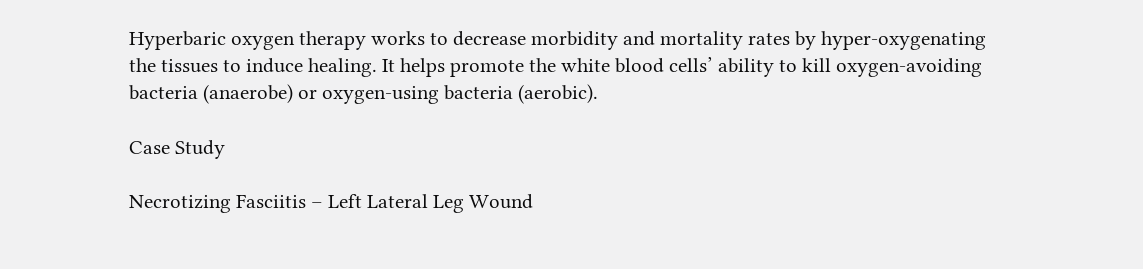Hyperbaric oxygen therapy works to decrease morbidity and mortality rates by hyper-oxygenating the tissues to induce healing. It helps promote the white blood cells’ ability to kill oxygen-avoiding bacteria (anaerobe) or oxygen-using bacteria (aerobic).

Case Study

Necrotizing Fasciitis – Left Lateral Leg Wound